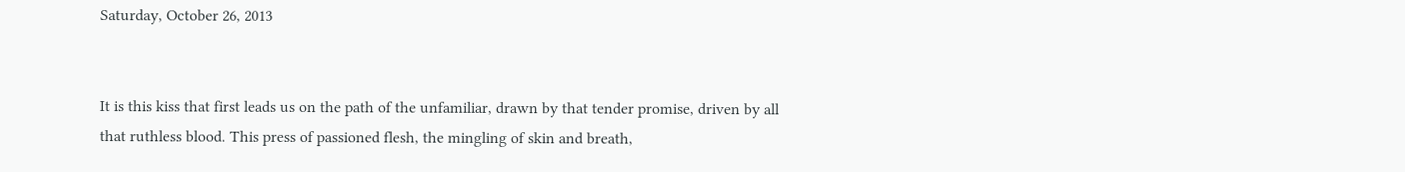Saturday, October 26, 2013


It is this kiss that first leads us on the path of the unfamiliar, drawn by that tender promise, driven by all that ruthless blood. This press of passioned flesh, the mingling of skin and breath,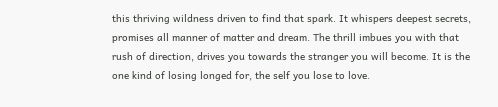this thriving wildness driven to find that spark. It whispers deepest secrets, promises all manner of matter and dream. The thrill imbues you with that rush of direction, drives you towards the stranger you will become. It is the one kind of losing longed for, the self you lose to love.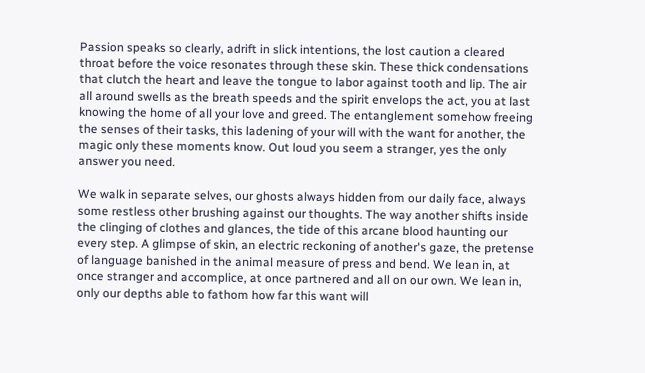Passion speaks so clearly, adrift in slick intentions, the lost caution a cleared throat before the voice resonates through these skin. These thick condensations that clutch the heart and leave the tongue to labor against tooth and lip. The air all around swells as the breath speeds and the spirit envelops the act, you at last knowing the home of all your love and greed. The entanglement somehow freeing the senses of their tasks, this ladening of your will with the want for another, the magic only these moments know. Out loud you seem a stranger, yes the only answer you need.

We walk in separate selves, our ghosts always hidden from our daily face, always some restless other brushing against our thoughts. The way another shifts inside the clinging of clothes and glances, the tide of this arcane blood haunting our every step. A glimpse of skin, an electric reckoning of another's gaze, the pretense of language banished in the animal measure of press and bend. We lean in, at once stranger and accomplice, at once partnered and all on our own. We lean in, only our depths able to fathom how far this want will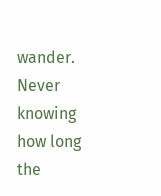wander. Never knowing how long the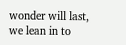wonder will last, we lean in to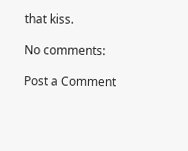that kiss.

No comments:

Post a Comment